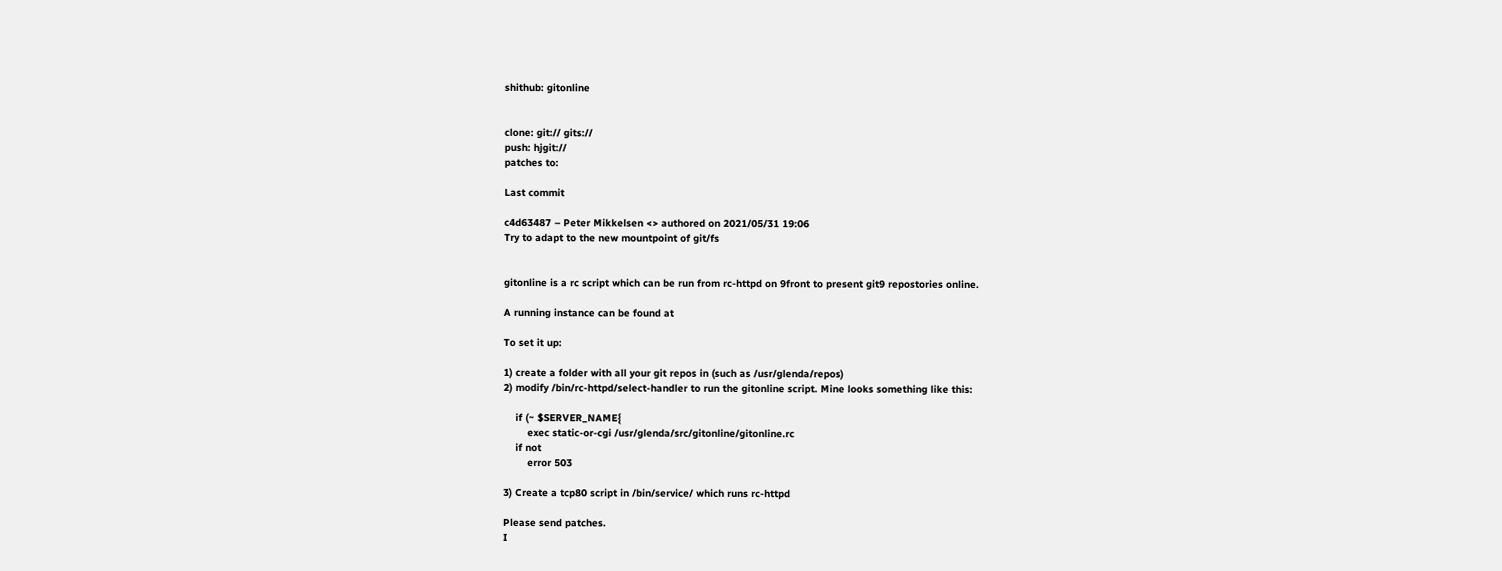shithub: gitonline


clone: git:// gits://
push: hjgit://
patches to:

Last commit

c4d63487 – Peter Mikkelsen <> authored on 2021/05/31 19:06
Try to adapt to the new mountpoint of git/fs


gitonline is a rc script which can be run from rc-httpd on 9front to present git9 repostories online.

A running instance can be found at

To set it up:

1) create a folder with all your git repos in (such as /usr/glenda/repos)
2) modify /bin/rc-httpd/select-handler to run the gitonline script. Mine looks something like this:

    if (~ $SERVER_NAME{
        exec static-or-cgi /usr/glenda/src/gitonline/gitonline.rc
    if not
        error 503

3) Create a tcp80 script in /bin/service/ which runs rc-httpd

Please send patches.
I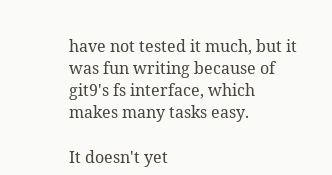have not tested it much, but it was fun writing because of git9's fs interface, which makes many tasks easy.

It doesn't yet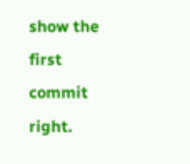show the first commit right.